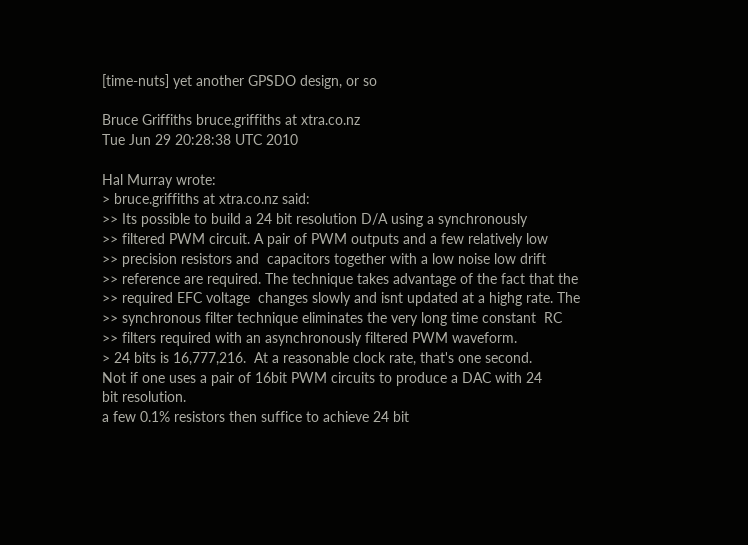[time-nuts] yet another GPSDO design, or so

Bruce Griffiths bruce.griffiths at xtra.co.nz
Tue Jun 29 20:28:38 UTC 2010

Hal Murray wrote:
> bruce.griffiths at xtra.co.nz said:
>> Its possible to build a 24 bit resolution D/A using a synchronously
>> filtered PWM circuit. A pair of PWM outputs and a few relatively low
>> precision resistors and  capacitors together with a low noise low drift
>> reference are required. The technique takes advantage of the fact that the
>> required EFC voltage  changes slowly and isnt updated at a highg rate. The
>> synchronous filter technique eliminates the very long time constant  RC
>> filters required with an asynchronously filtered PWM waveform.
> 24 bits is 16,777,216.  At a reasonable clock rate, that's one second.
Not if one uses a pair of 16bit PWM circuits to produce a DAC with 24
bit resolution.
a few 0.1% resistors then suffice to achieve 24 bit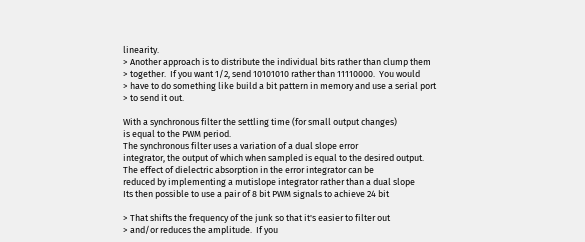linearity.
> Another approach is to distribute the individual bits rather than clump them
> together.  If you want 1/2, send 10101010 rather than 11110000.  You would
> have to do something like build a bit pattern in memory and use a serial port
> to send it out.

With a synchronous filter the settling time (for small output changes)
is equal to the PWM period.
The synchronous filter uses a variation of a dual slope error
integrator, the output of which when sampled is equal to the desired output.
The effect of dielectric absorption in the error integrator can be
reduced by implementing a mutislope integrator rather than a dual slope
Its then possible to use a pair of 8 bit PWM signals to achieve 24 bit

> That shifts the frequency of the junk so that it's easier to filter out
> and/or reduces the amplitude.  If you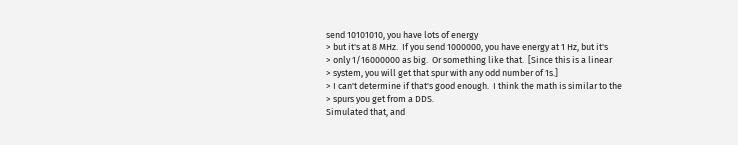send 10101010, you have lots of energy
> but it's at 8 MHz.  If you send 1000000, you have energy at 1 Hz, but it's
> only 1/16000000 as big.  Or something like that.  [Since this is a linear
> system, you will get that spur with any odd number of 1s.]
> I can't determine if that's good enough.  I think the math is similar to the
> spurs you get from a DDS.
Simulated that, and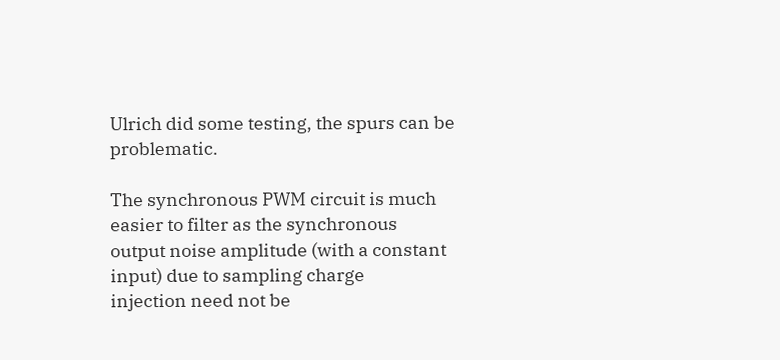Ulrich did some testing, the spurs can be problematic.

The synchronous PWM circuit is much easier to filter as the synchronous
output noise amplitude (with a constant input) due to sampling charge
injection need not be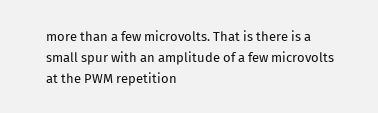more than a few microvolts. That is there is a
small spur with an amplitude of a few microvolts at the PWM repetition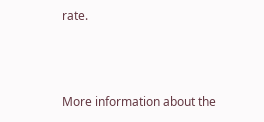rate.



More information about the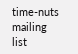time-nuts mailing list